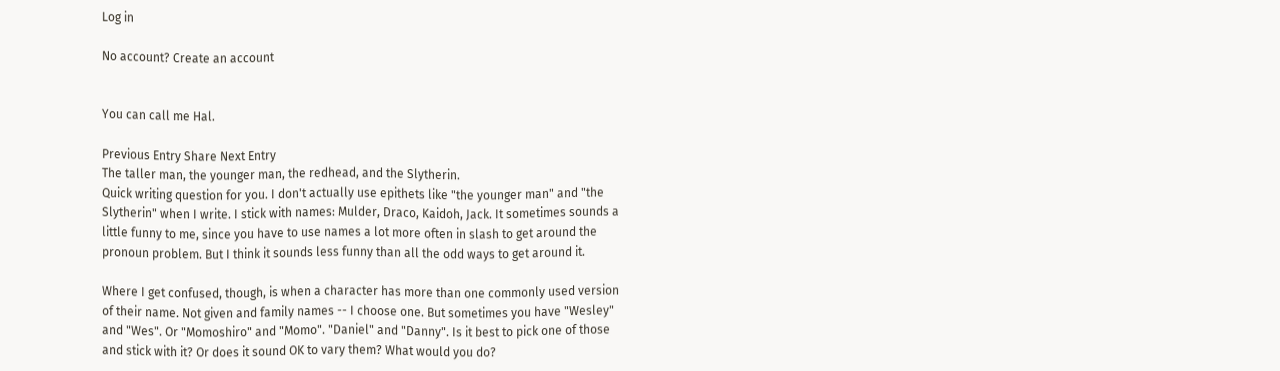Log in

No account? Create an account


You can call me Hal.

Previous Entry Share Next Entry
The taller man, the younger man, the redhead, and the Slytherin.
Quick writing question for you. I don't actually use epithets like "the younger man" and "the Slytherin" when I write. I stick with names: Mulder, Draco, Kaidoh, Jack. It sometimes sounds a little funny to me, since you have to use names a lot more often in slash to get around the pronoun problem. But I think it sounds less funny than all the odd ways to get around it.

Where I get confused, though, is when a character has more than one commonly used version of their name. Not given and family names -- I choose one. But sometimes you have "Wesley" and "Wes". Or "Momoshiro" and "Momo". "Daniel" and "Danny". Is it best to pick one of those and stick with it? Or does it sound OK to vary them? What would you do?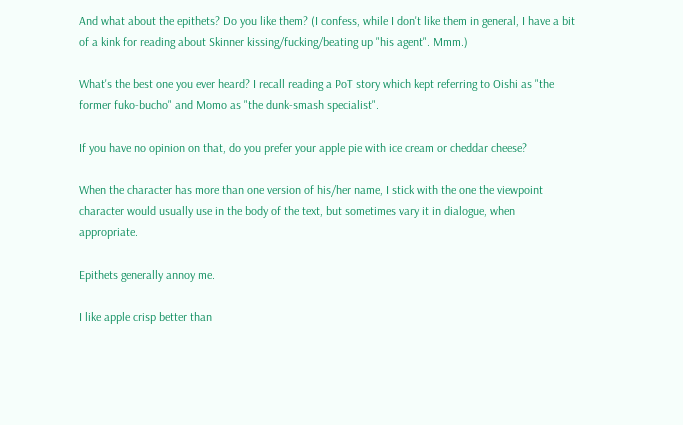And what about the epithets? Do you like them? (I confess, while I don't like them in general, I have a bit of a kink for reading about Skinner kissing/fucking/beating up "his agent". Mmm.)

What's the best one you ever heard? I recall reading a PoT story which kept referring to Oishi as "the former fuko-bucho" and Momo as "the dunk-smash specialist".

If you have no opinion on that, do you prefer your apple pie with ice cream or cheddar cheese?

When the character has more than one version of his/her name, I stick with the one the viewpoint character would usually use in the body of the text, but sometimes vary it in dialogue, when appropriate.

Epithets generally annoy me.

I like apple crisp better than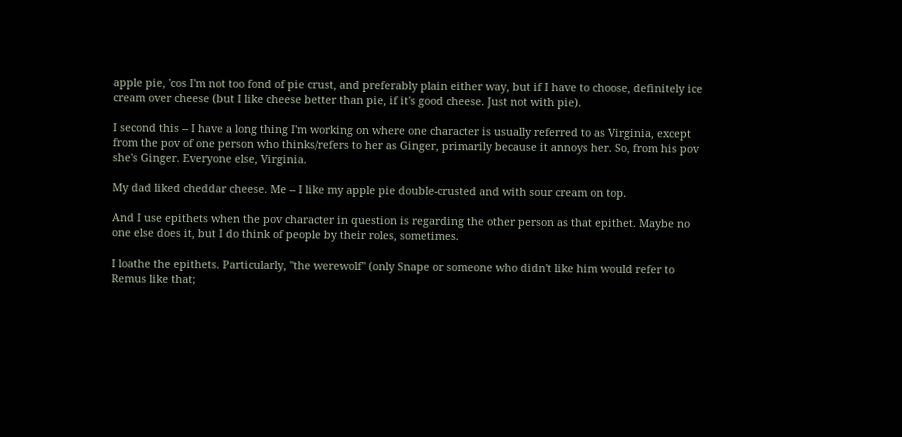apple pie, 'cos I'm not too fond of pie crust, and preferably plain either way, but if I have to choose, definitely ice cream over cheese (but I like cheese better than pie, if it's good cheese. Just not with pie).

I second this -- I have a long thing I'm working on where one character is usually referred to as Virginia, except from the pov of one person who thinks/refers to her as Ginger, primarily because it annoys her. So, from his pov she's Ginger. Everyone else, Virginia.

My dad liked cheddar cheese. Me -- I like my apple pie double-crusted and with sour cream on top.

And I use epithets when the pov character in question is regarding the other person as that epithet. Maybe no one else does it, but I do think of people by their roles, sometimes.

I loathe the epithets. Particularly, "the werewolf" (only Snape or someone who didn't like him would refer to Remus like that;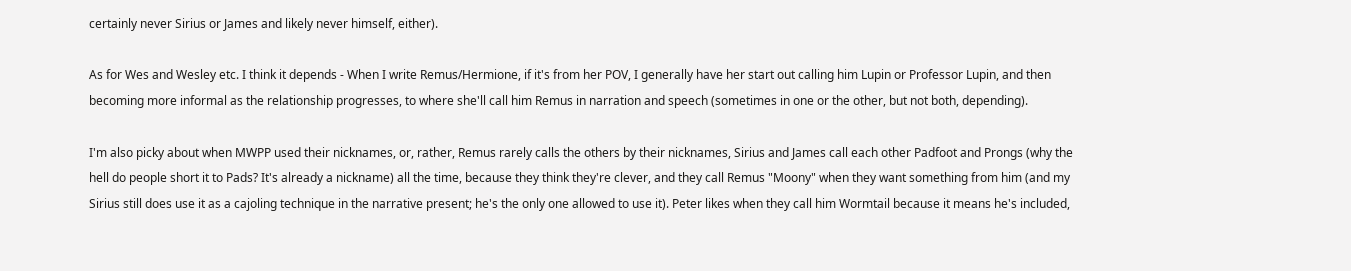certainly never Sirius or James and likely never himself, either).

As for Wes and Wesley etc. I think it depends - When I write Remus/Hermione, if it's from her POV, I generally have her start out calling him Lupin or Professor Lupin, and then becoming more informal as the relationship progresses, to where she'll call him Remus in narration and speech (sometimes in one or the other, but not both, depending).

I'm also picky about when MWPP used their nicknames, or, rather, Remus rarely calls the others by their nicknames, Sirius and James call each other Padfoot and Prongs (why the hell do people short it to Pads? It's already a nickname) all the time, because they think they're clever, and they call Remus "Moony" when they want something from him (and my Sirius still does use it as a cajoling technique in the narrative present; he's the only one allowed to use it). Peter likes when they call him Wormtail because it means he's included,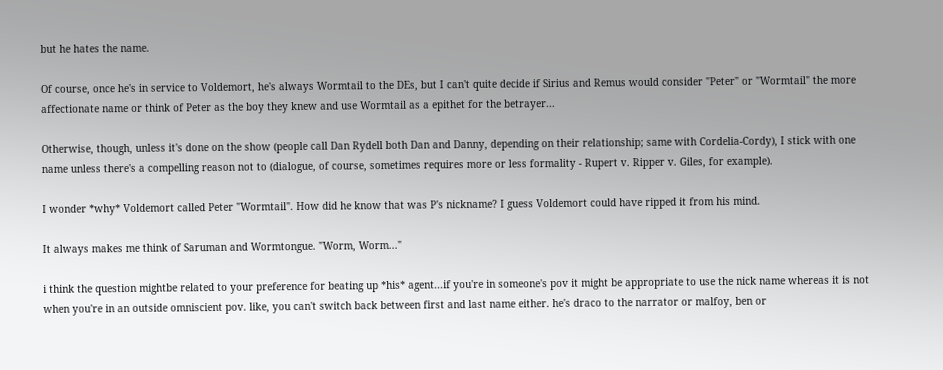but he hates the name.

Of course, once he's in service to Voldemort, he's always Wormtail to the DEs, but I can't quite decide if Sirius and Remus would consider "Peter" or "Wormtail" the more affectionate name or think of Peter as the boy they knew and use Wormtail as a epithet for the betrayer...

Otherwise, though, unless it's done on the show (people call Dan Rydell both Dan and Danny, depending on their relationship; same with Cordelia-Cordy), I stick with one name unless there's a compelling reason not to (dialogue, of course, sometimes requires more or less formality - Rupert v. Ripper v. Giles, for example).

I wonder *why* Voldemort called Peter "Wormtail". How did he know that was P's nickname? I guess Voldemort could have ripped it from his mind.

It always makes me think of Saruman and Wormtongue. "Worm, Worm..."

i think the question mightbe related to your preference for beating up *his* agent...if you're in someone's pov it might be appropriate to use the nick name whereas it is not when you're in an outside omniscient pov. like, you can't switch back between first and last name either. he's draco to the narrator or malfoy, ben or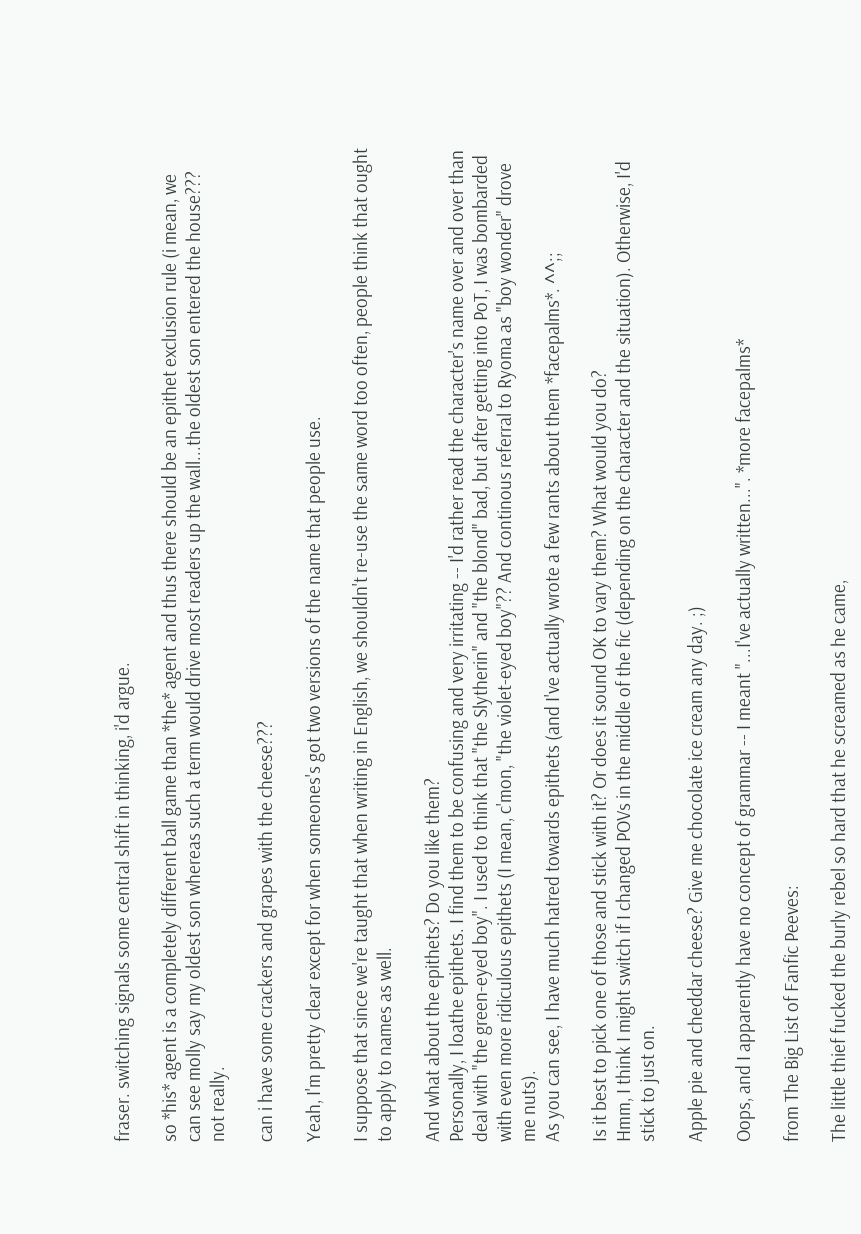fraser. switching signals some central shift in thinking, i'd argue.

so *his* agent is a completely different ball game than *the* agent and thus there should be an epithet exclusion rule (i mean, we can see molly say my oldest son whereas such a term would drive most readers up the wall...the oldest son entered the house??? not really.

can i have some crackers and grapes with the cheese???

Yeah, I'm pretty clear except for when someones's got two versions of the name that people use.

I suppose that since we're taught that when writing in English, we shouldn't re-use the same word too often, people think that ought to apply to names as well.

And what about the epithets? Do you like them?
Personally, I loathe epithets. I find them to be confusing and very irritating -- I'd rather read the character's name over and over than deal with "the green-eyed boy". I used to think that "the Slytherin" and "the blond" bad, but after getting into PoT, I was bombarded with even more ridiculous epithets (I mean, c'mon, "the violet-eyed boy"?? And continous referral to Ryoma as "boy wonder" drove me nuts).
As you can see, I have much hatred towards epithets (and I've actually wrote a few rants about them *facepalms*. ^^;;

Is it best to pick one of those and stick with it? Or does it sound OK to vary them? What would you do?
Hmm, I think I might switch if I changed POVs in the middle of the fic (depending on the character and the situation). Otherwise, I'd stick to just on.

Apple pie and cheddar cheese? Give me chocolate ice cream any day. ;)

Oops, and I apparently have no concept of grammar -- I meant "...I've actually written...". *more facepalms*

from The Big List of Fanfic Peeves:

The little thief fucked the burly rebel so hard that he screamed as he came,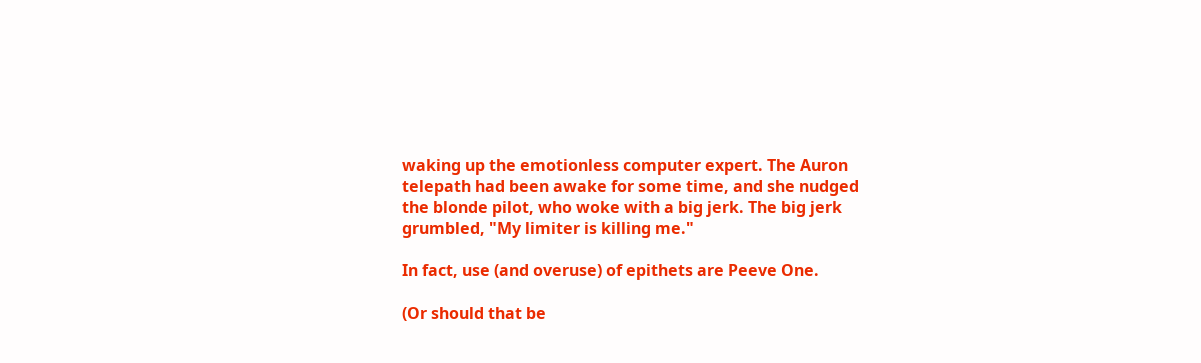waking up the emotionless computer expert. The Auron telepath had been awake for some time, and she nudged the blonde pilot, who woke with a big jerk. The big jerk grumbled, "My limiter is killing me."

In fact, use (and overuse) of epithets are Peeve One.

(Or should that be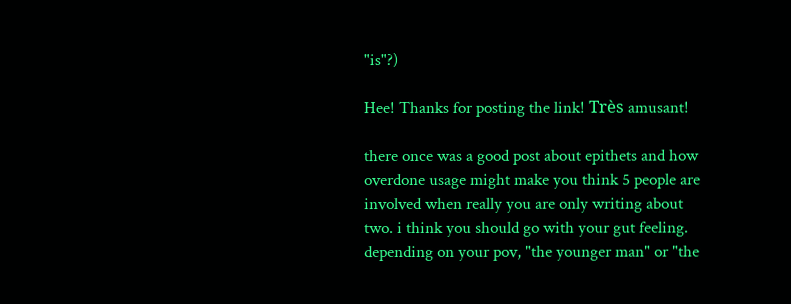"is"?)

Hee! Thanks for posting the link! Très amusant!

there once was a good post about epithets and how overdone usage might make you think 5 people are involved when really you are only writing about two. i think you should go with your gut feeling. depending on your pov, "the younger man" or "the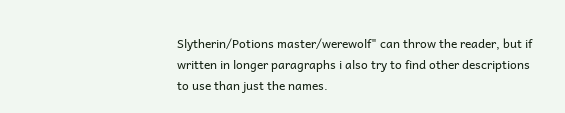Slytherin/Potions master/werewolf" can throw the reader, but if written in longer paragraphs i also try to find other descriptions to use than just the names.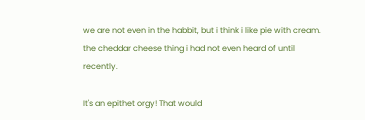we are not even in the habbit, but i think i like pie with cream. the cheddar cheese thing i had not even heard of until recently.

It's an epithet orgy! That would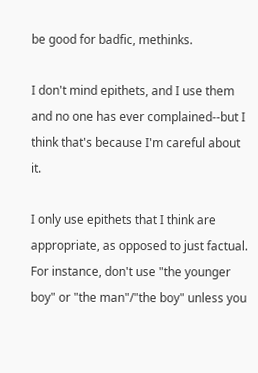be good for badfic, methinks.

I don't mind epithets, and I use them and no one has ever complained--but I think that's because I'm careful about it.

I only use epithets that I think are appropriate, as opposed to just factual. For instance, don't use "the younger boy" or "the man"/"the boy" unless you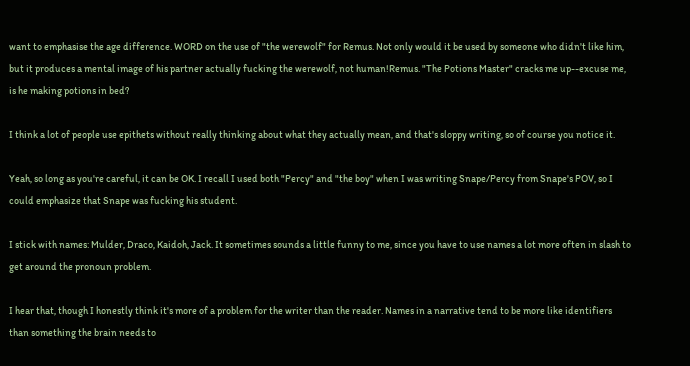want to emphasise the age difference. WORD on the use of "the werewolf" for Remus. Not only would it be used by someone who didn't like him, but it produces a mental image of his partner actually fucking the werewolf, not human!Remus. "The Potions Master" cracks me up--excuse me, is he making potions in bed?

I think a lot of people use epithets without really thinking about what they actually mean, and that's sloppy writing, so of course you notice it.

Yeah, so long as you're careful, it can be OK. I recall I used both "Percy" and "the boy" when I was writing Snape/Percy from Snape's POV, so I could emphasize that Snape was fucking his student.

I stick with names: Mulder, Draco, Kaidoh, Jack. It sometimes sounds a little funny to me, since you have to use names a lot more often in slash to get around the pronoun problem.

I hear that, though I honestly think it's more of a problem for the writer than the reader. Names in a narrative tend to be more like identifiers than something the brain needs to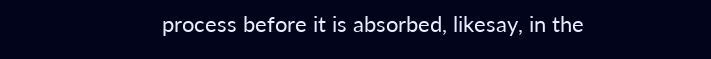process before it is absorbed, likesay, in the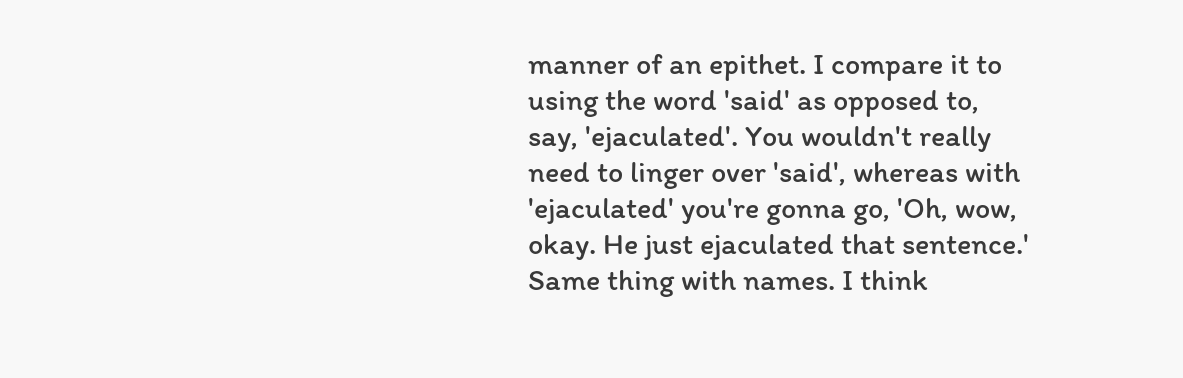manner of an epithet. I compare it to using the word 'said' as opposed to, say, 'ejaculated'. You wouldn't really need to linger over 'said', whereas with 'ejaculated' you're gonna go, 'Oh, wow, okay. He just ejaculated that sentence.' Same thing with names. I think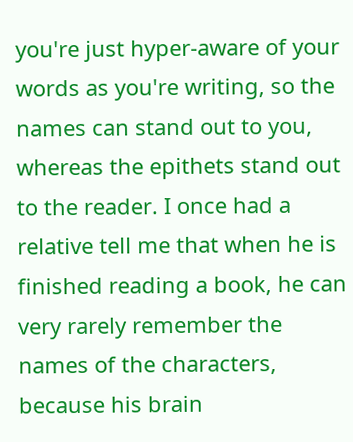you're just hyper-aware of your words as you're writing, so the names can stand out to you, whereas the epithets stand out to the reader. I once had a relative tell me that when he is finished reading a book, he can very rarely remember the names of the characters, because his brain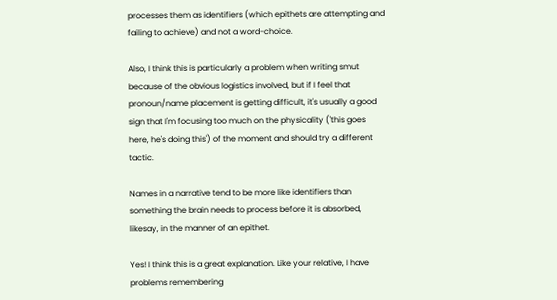processes them as identifiers (which epithets are attempting and failing to achieve) and not a word-choice.

Also, I think this is particularly a problem when writing smut because of the obvious logistics involved, but if I feel that pronoun/name placement is getting difficult, it's usually a good sign that I'm focusing too much on the physicality ('this goes here, he's doing this') of the moment and should try a different tactic.

Names in a narrative tend to be more like identifiers than something the brain needs to process before it is absorbed, likesay, in the manner of an epithet.

Yes! I think this is a great explanation. Like your relative, I have problems remembering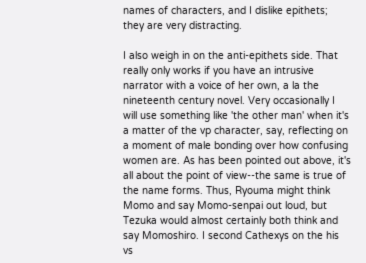names of characters, and I dislike epithets; they are very distracting.

I also weigh in on the anti-epithets side. That really only works if you have an intrusive narrator with a voice of her own, a la the nineteenth century novel. Very occasionally I will use something like 'the other man' when it's a matter of the vp character, say, reflecting on a moment of male bonding over how confusing women are. As has been pointed out above, it's all about the point of view--the same is true of the name forms. Thus, Ryouma might think Momo and say Momo-senpai out loud, but Tezuka would almost certainly both think and say Momoshiro. I second Cathexys on the his vs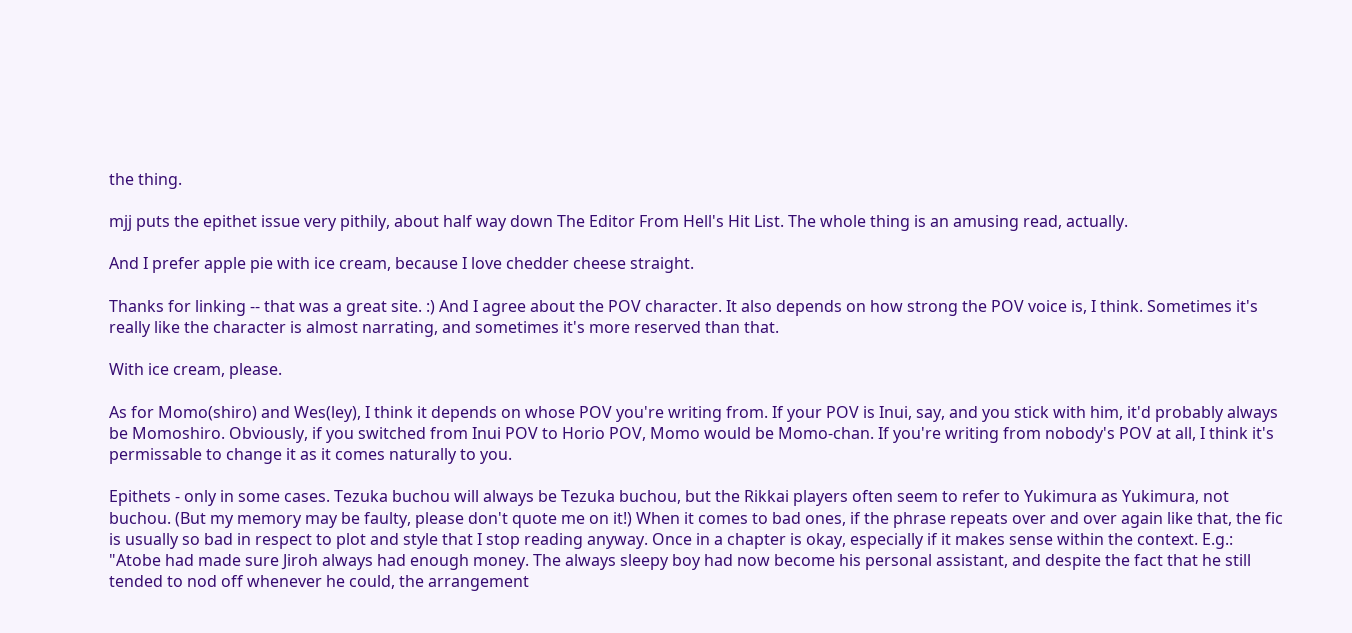the thing.

mjj puts the epithet issue very pithily, about half way down The Editor From Hell's Hit List. The whole thing is an amusing read, actually.

And I prefer apple pie with ice cream, because I love chedder cheese straight.

Thanks for linking -- that was a great site. :) And I agree about the POV character. It also depends on how strong the POV voice is, I think. Sometimes it's really like the character is almost narrating, and sometimes it's more reserved than that.

With ice cream, please.

As for Momo(shiro) and Wes(ley), I think it depends on whose POV you're writing from. If your POV is Inui, say, and you stick with him, it'd probably always be Momoshiro. Obviously, if you switched from Inui POV to Horio POV, Momo would be Momo-chan. If you're writing from nobody's POV at all, I think it's permissable to change it as it comes naturally to you.

Epithets - only in some cases. Tezuka buchou will always be Tezuka buchou, but the Rikkai players often seem to refer to Yukimura as Yukimura, not buchou. (But my memory may be faulty, please don't quote me on it!) When it comes to bad ones, if the phrase repeats over and over again like that, the fic is usually so bad in respect to plot and style that I stop reading anyway. Once in a chapter is okay, especially if it makes sense within the context. E.g.: "Atobe had made sure Jiroh always had enough money. The always sleepy boy had now become his personal assistant, and despite the fact that he still tended to nod off whenever he could, the arrangement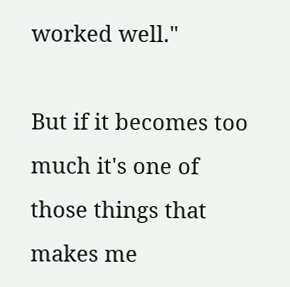worked well."

But if it becomes too much it's one of those things that makes me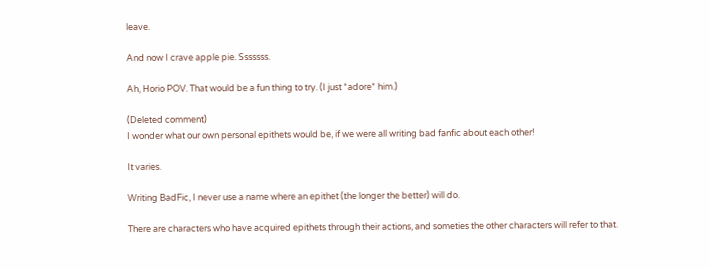leave.

And now I crave apple pie. Sssssss.

Ah, Horio POV. That would be a fun thing to try. (I just *adore* him.)

(Deleted comment)
I wonder what our own personal epithets would be, if we were all writing bad fanfic about each other!

It varies.

Writing BadFic, I never use a name where an epithet (the longer the better) will do.

There are characters who have acquired epithets through their actions, and someties the other characters will refer to that.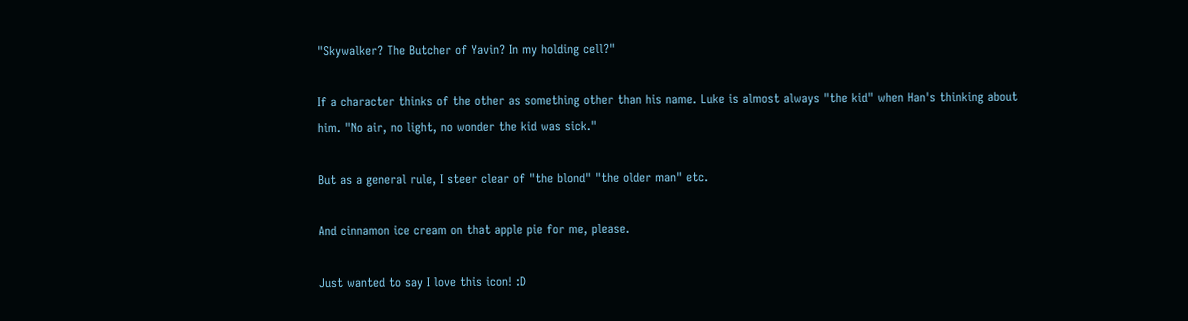"Skywalker? The Butcher of Yavin? In my holding cell?"

If a character thinks of the other as something other than his name. Luke is almost always "the kid" when Han's thinking about him. "No air, no light, no wonder the kid was sick."

But as a general rule, I steer clear of "the blond" "the older man" etc.

And cinnamon ice cream on that apple pie for me, please.

Just wanted to say I love this icon! :D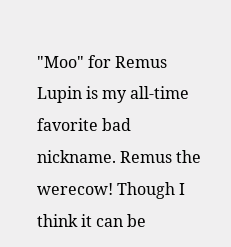"Moo" for Remus Lupin is my all-time favorite bad nickname. Remus the werecow! Though I think it can be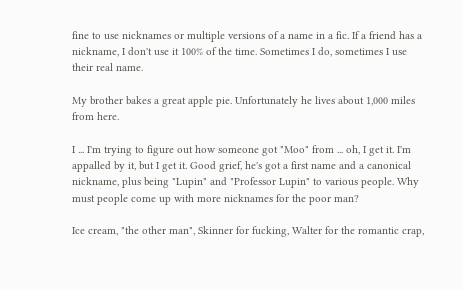fine to use nicknames or multiple versions of a name in a fic. If a friend has a nickname, I don't use it 100% of the time. Sometimes I do, sometimes I use their real name.

My brother bakes a great apple pie. Unfortunately he lives about 1,000 miles from here.

I ... I'm trying to figure out how someone got "Moo" from ... oh, I get it. I'm appalled by it, but I get it. Good grief, he's got a first name and a canonical nickname, plus being "Lupin" and "Professor Lupin" to various people. Why must people come up with more nicknames for the poor man?

Ice cream, "the other man", Skinner for fucking, Walter for the romantic crap,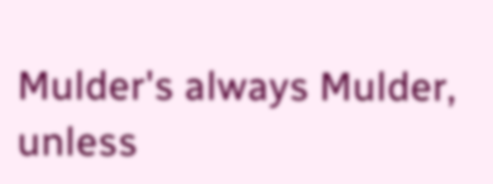Mulder's always Mulder, unless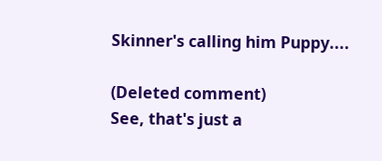Skinner's calling him Puppy....

(Deleted comment)
See, that's just a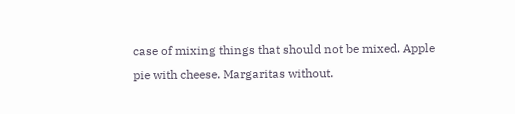case of mixing things that should not be mixed. Apple pie with cheese. Margaritas without.